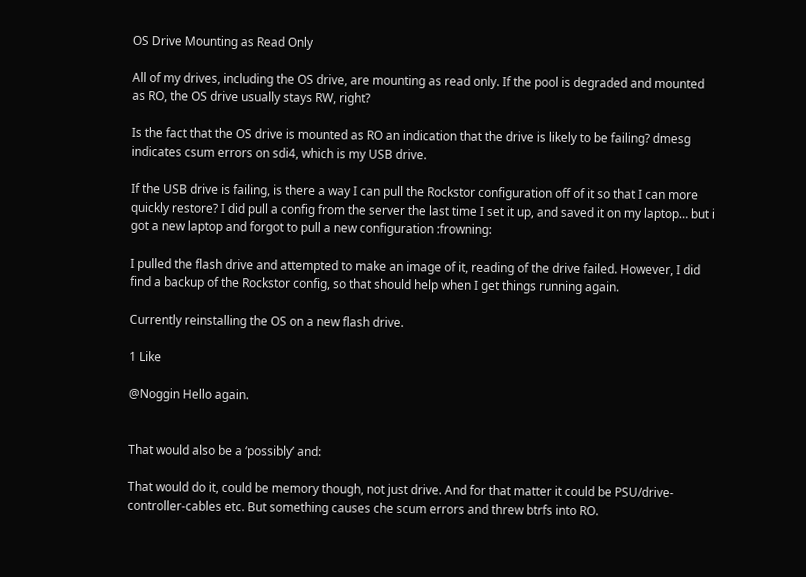OS Drive Mounting as Read Only

All of my drives, including the OS drive, are mounting as read only. If the pool is degraded and mounted as RO, the OS drive usually stays RW, right?

Is the fact that the OS drive is mounted as RO an indication that the drive is likely to be failing? dmesg indicates csum errors on sdi4, which is my USB drive.

If the USB drive is failing, is there a way I can pull the Rockstor configuration off of it so that I can more quickly restore? I did pull a config from the server the last time I set it up, and saved it on my laptop… but i got a new laptop and forgot to pull a new configuration :frowning:

I pulled the flash drive and attempted to make an image of it, reading of the drive failed. However, I did find a backup of the Rockstor config, so that should help when I get things running again.

Currently reinstalling the OS on a new flash drive.

1 Like

@Noggin Hello again.


That would also be a ‘possibly’ and:

That would do it, could be memory though, not just drive. And for that matter it could be PSU/drive-controller-cables etc. But something causes che scum errors and threw btrfs into RO.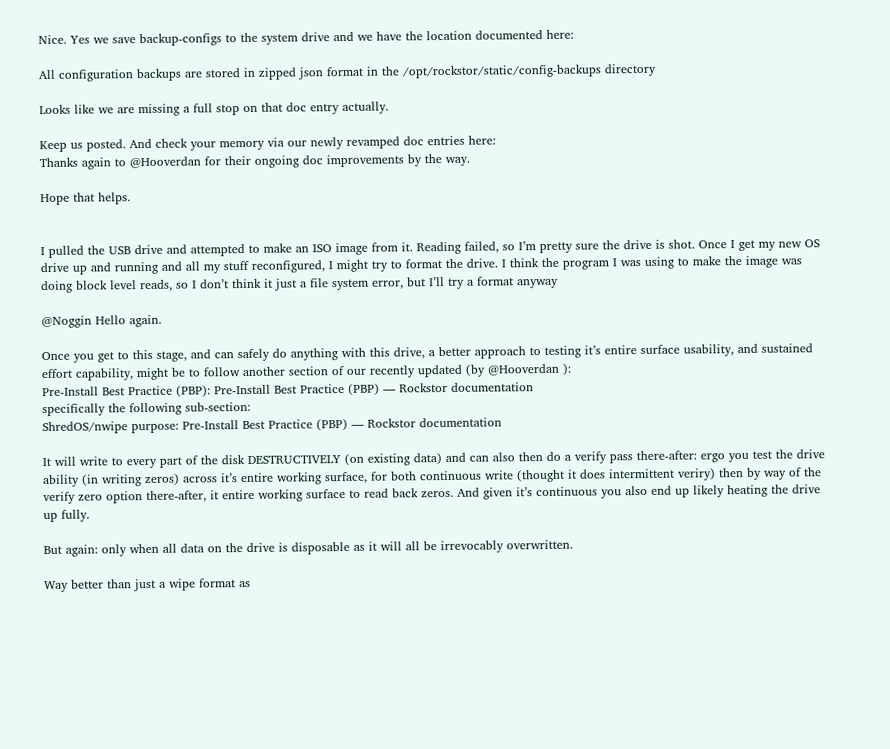Nice. Yes we save backup-configs to the system drive and we have the location documented here:

All configuration backups are stored in zipped json format in the /opt/rockstor/static/config-backups directory

Looks like we are missing a full stop on that doc entry actually.

Keep us posted. And check your memory via our newly revamped doc entries here:
Thanks again to @Hooverdan for their ongoing doc improvements by the way.

Hope that helps.


I pulled the USB drive and attempted to make an ISO image from it. Reading failed, so I’m pretty sure the drive is shot. Once I get my new OS drive up and running and all my stuff reconfigured, I might try to format the drive. I think the program I was using to make the image was doing block level reads, so I don’t think it just a file system error, but I’ll try a format anyway

@Noggin Hello again.

Once you get to this stage, and can safely do anything with this drive, a better approach to testing it’s entire surface usability, and sustained effort capability, might be to follow another section of our recently updated (by @Hooverdan ):
Pre-Install Best Practice (PBP): Pre-Install Best Practice (PBP) — Rockstor documentation
specifically the following sub-section:
ShredOS/nwipe purpose: Pre-Install Best Practice (PBP) — Rockstor documentation

It will write to every part of the disk DESTRUCTIVELY (on existing data) and can also then do a verify pass there-after: ergo you test the drive ability (in writing zeros) across it’s entire working surface, for both continuous write (thought it does intermittent veriry) then by way of the verify zero option there-after, it entire working surface to read back zeros. And given it’s continuous you also end up likely heating the drive up fully.

But again: only when all data on the drive is disposable as it will all be irrevocably overwritten.

Way better than just a wipe format as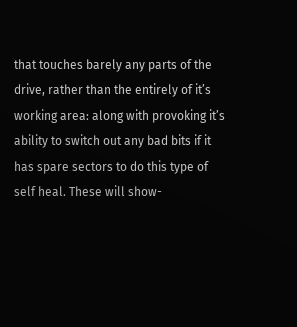that touches barely any parts of the drive, rather than the entirely of it’s working area: along with provoking it’s ability to switch out any bad bits if it has spare sectors to do this type of self heal. These will show-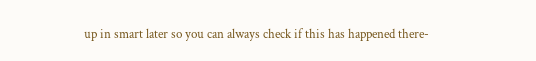up in smart later so you can always check if this has happened there-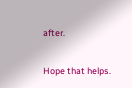after.

Hope that helps.